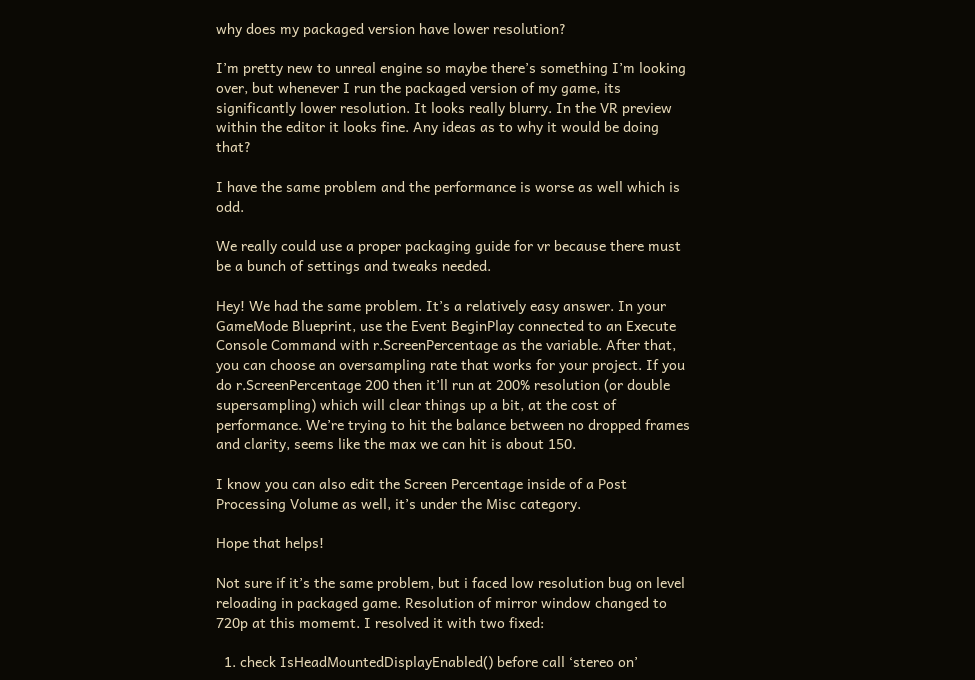why does my packaged version have lower resolution?

I’m pretty new to unreal engine so maybe there’s something I’m looking over, but whenever I run the packaged version of my game, its significantly lower resolution. It looks really blurry. In the VR preview within the editor it looks fine. Any ideas as to why it would be doing that?

I have the same problem and the performance is worse as well which is odd.

We really could use a proper packaging guide for vr because there must be a bunch of settings and tweaks needed.

Hey! We had the same problem. It’s a relatively easy answer. In your GameMode Blueprint, use the Event BeginPlay connected to an Execute Console Command with r.ScreenPercentage as the variable. After that, you can choose an oversampling rate that works for your project. If you do r.ScreenPercentage 200 then it’ll run at 200% resolution (or double supersampling) which will clear things up a bit, at the cost of performance. We’re trying to hit the balance between no dropped frames and clarity, seems like the max we can hit is about 150.

I know you can also edit the Screen Percentage inside of a Post Processing Volume as well, it’s under the Misc category.

Hope that helps!

Not sure if it’s the same problem, but i faced low resolution bug on level reloading in packaged game. Resolution of mirror window changed to 720p at this momemt. I resolved it with two fixed:

  1. check IsHeadMountedDisplayEnabled() before call ‘stereo on’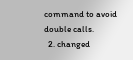command to avoid double calls.
  2. changed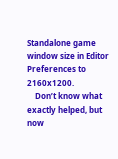Standalone game window size in Editor Preferences to 2160x1200.
    Don’t know what exactly helped, but now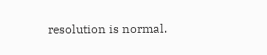resolution is normal.